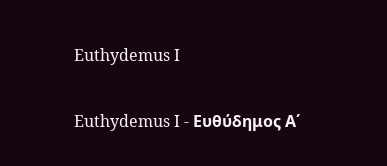Euthydemus I

Euthydemus I - Ευθύδημος Α΄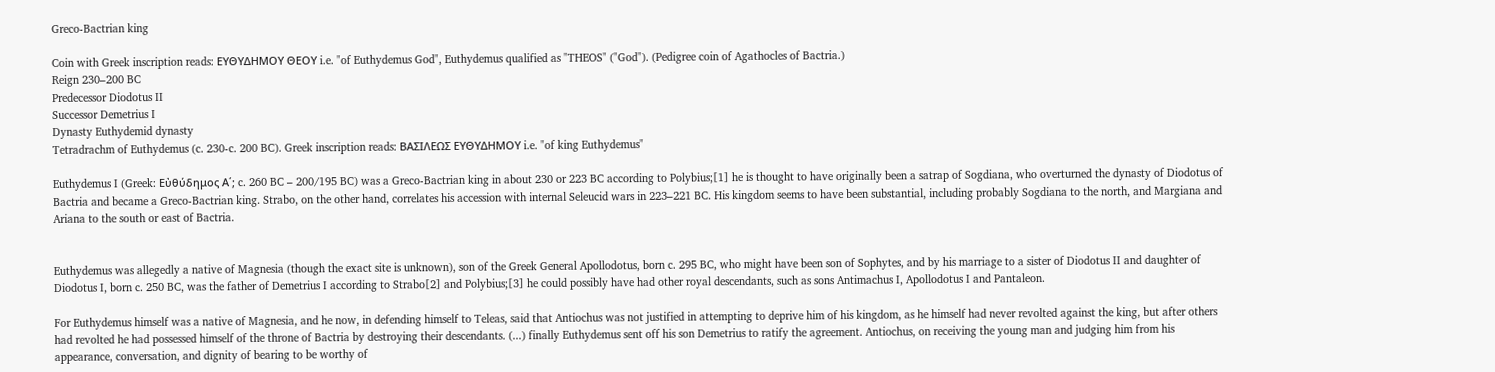Greco-Bactrian king

Coin with Greek inscription reads: ΕΥΘΥΔΗΜΟΥ ΘΕΟΥ i.e. "of Euthydemus God", Euthydemus qualified as "THEOS" ("God"). (Pedigree coin of Agathocles of Bactria.)
Reign 230–200 BC
Predecessor Diodotus II
Successor Demetrius I
Dynasty Euthydemid dynasty
Tetradrachm of Euthydemus (c. 230-c. 200 BC). Greek inscription reads: ΒΑΣΙΛΕΩΣ ΕΥΘΥΔΗΜΟΥ i.e. "of king Euthydemus"

Euthydemus I (Greek: Εὐθύδημος Α΄; c. 260 BC – 200/195 BC) was a Greco-Bactrian king in about 230 or 223 BC according to Polybius;[1] he is thought to have originally been a satrap of Sogdiana, who overturned the dynasty of Diodotus of Bactria and became a Greco-Bactrian king. Strabo, on the other hand, correlates his accession with internal Seleucid wars in 223–221 BC. His kingdom seems to have been substantial, including probably Sogdiana to the north, and Margiana and Ariana to the south or east of Bactria.


Euthydemus was allegedly a native of Magnesia (though the exact site is unknown), son of the Greek General Apollodotus, born c. 295 BC, who might have been son of Sophytes, and by his marriage to a sister of Diodotus II and daughter of Diodotus I, born c. 250 BC, was the father of Demetrius I according to Strabo[2] and Polybius;[3] he could possibly have had other royal descendants, such as sons Antimachus I, Apollodotus I and Pantaleon.

For Euthydemus himself was a native of Magnesia, and he now, in defending himself to Teleas, said that Antiochus was not justified in attempting to deprive him of his kingdom, as he himself had never revolted against the king, but after others had revolted he had possessed himself of the throne of Bactria by destroying their descendants. (...) finally Euthydemus sent off his son Demetrius to ratify the agreement. Antiochus, on receiving the young man and judging him from his appearance, conversation, and dignity of bearing to be worthy of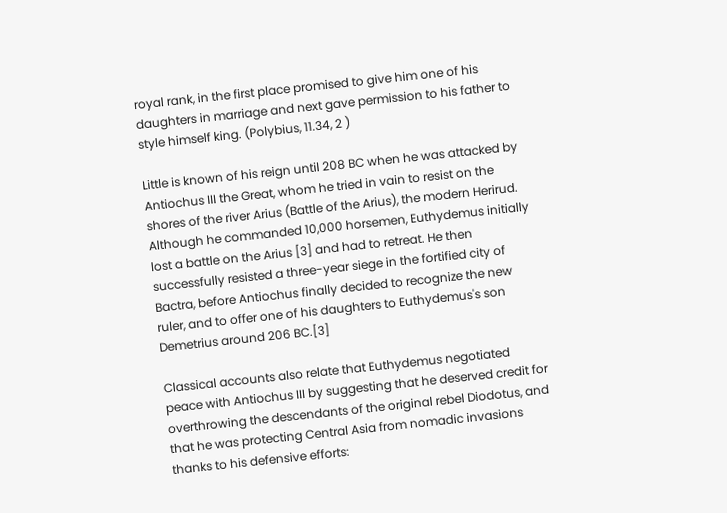royal rank, in the first place promised to give him one of his daughters in marriage and next gave permission to his father to style himself king. (Polybius, 11.34, 2 )

Little is known of his reign until 208 BC when he was attacked by Antiochus III the Great, whom he tried in vain to resist on the shores of the river Arius (Battle of the Arius), the modern Herirud. Although he commanded 10,000 horsemen, Euthydemus initially lost a battle on the Arius [3] and had to retreat. He then successfully resisted a three-year siege in the fortified city of Bactra, before Antiochus finally decided to recognize the new ruler, and to offer one of his daughters to Euthydemus's son Demetrius around 206 BC.[3]

Classical accounts also relate that Euthydemus negotiated peace with Antiochus III by suggesting that he deserved credit for overthrowing the descendants of the original rebel Diodotus, and that he was protecting Central Asia from nomadic invasions thanks to his defensive efforts: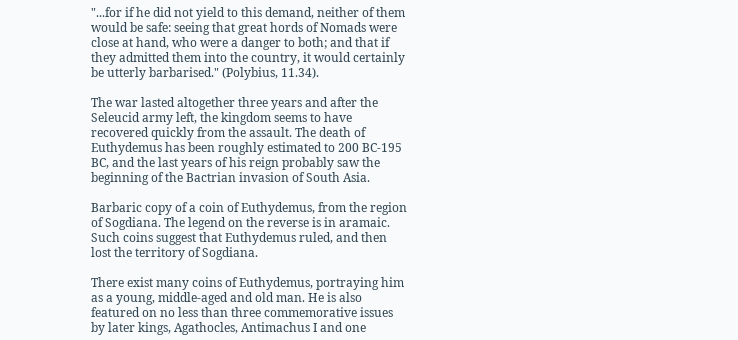"...for if he did not yield to this demand, neither of them would be safe: seeing that great hords of Nomads were close at hand, who were a danger to both; and that if they admitted them into the country, it would certainly be utterly barbarised." (Polybius, 11.34).

The war lasted altogether three years and after the Seleucid army left, the kingdom seems to have recovered quickly from the assault. The death of Euthydemus has been roughly estimated to 200 BC-195 BC, and the last years of his reign probably saw the beginning of the Bactrian invasion of South Asia.

Barbaric copy of a coin of Euthydemus, from the region of Sogdiana. The legend on the reverse is in aramaic. Such coins suggest that Euthydemus ruled, and then lost the territory of Sogdiana.

There exist many coins of Euthydemus, portraying him as a young, middle-aged and old man. He is also featured on no less than three commemorative issues by later kings, Agathocles, Antimachus I and one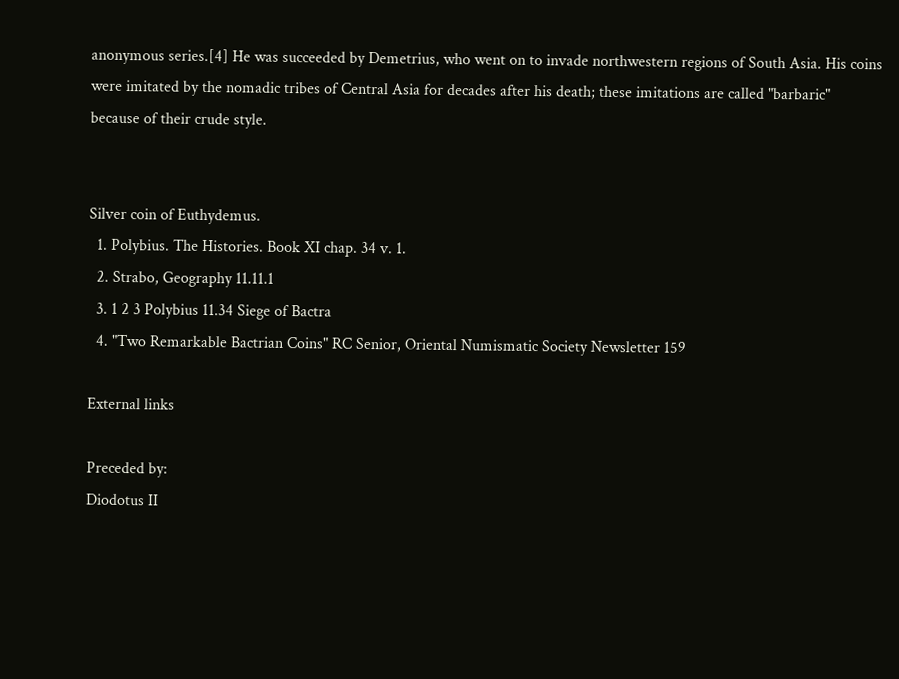anonymous series.[4] He was succeeded by Demetrius, who went on to invade northwestern regions of South Asia. His coins were imitated by the nomadic tribes of Central Asia for decades after his death; these imitations are called "barbaric" because of their crude style.


Silver coin of Euthydemus.
  1. Polybius. The Histories. Book XI chap. 34 v. 1.
  2. Strabo, Geography 11.11.1
  3. 1 2 3 Polybius 11.34 Siege of Bactra
  4. "Two Remarkable Bactrian Coins" RC Senior, Oriental Numismatic Society Newsletter 159

External links

Preceded by:
Diodotus II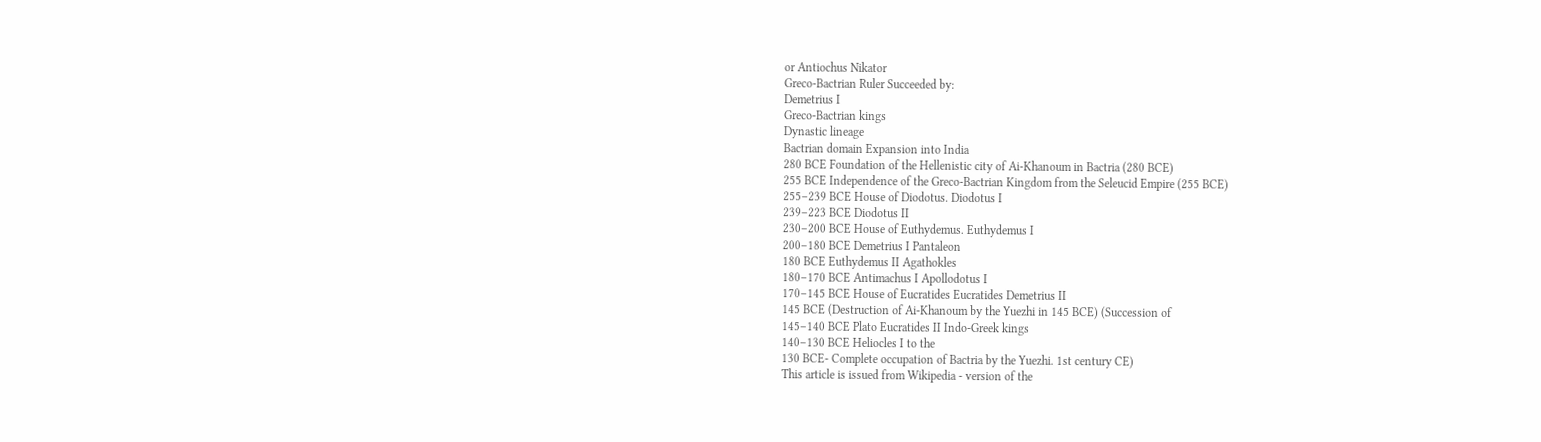or Antiochus Nikator
Greco-Bactrian Ruler Succeeded by:
Demetrius I
Greco-Bactrian kings
Dynastic lineage
Bactrian domain Expansion into India
280 BCE Foundation of the Hellenistic city of Ai-Khanoum in Bactria (280 BCE)
255 BCE Independence of the Greco-Bactrian Kingdom from the Seleucid Empire (255 BCE)
255–239 BCE House of Diodotus. Diodotus I
239–223 BCE Diodotus II
230–200 BCE House of Euthydemus. Euthydemus I
200–180 BCE Demetrius I Pantaleon
180 BCE Euthydemus II Agathokles
180–170 BCE Antimachus I Apollodotus I
170–145 BCE House of Eucratides Eucratides Demetrius II
145 BCE (Destruction of Ai-Khanoum by the Yuezhi in 145 BCE) (Succession of
145–140 BCE Plato Eucratides II Indo-Greek kings
140–130 BCE Heliocles I to the
130 BCE- Complete occupation of Bactria by the Yuezhi. 1st century CE)
This article is issued from Wikipedia - version of the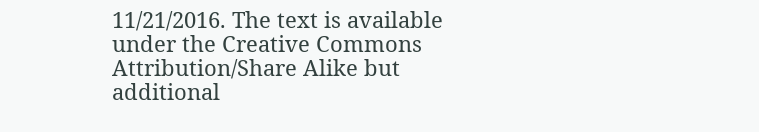11/21/2016. The text is available under the Creative Commons Attribution/Share Alike but additional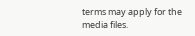terms may apply for the media files.